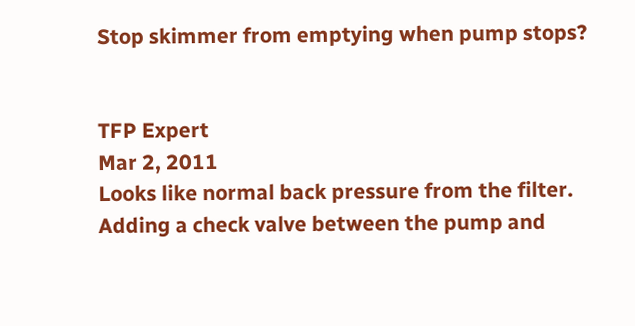Stop skimmer from emptying when pump stops?


TFP Expert
Mar 2, 2011
Looks like normal back pressure from the filter. Adding a check valve between the pump and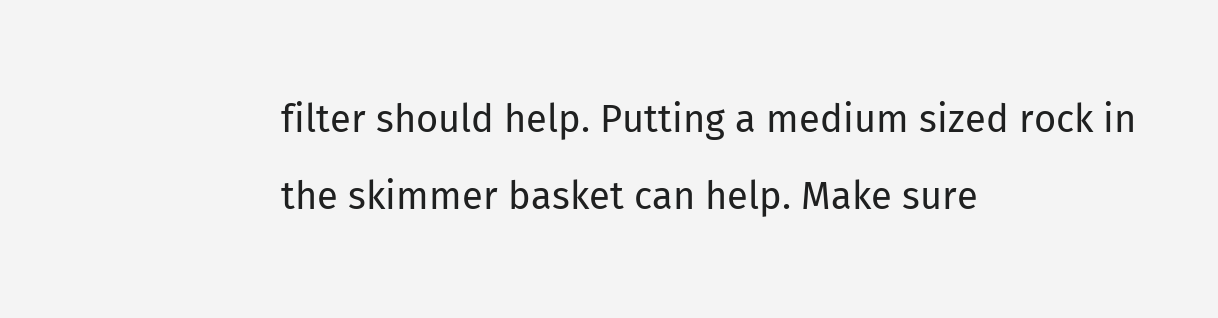filter should help. Putting a medium sized rock in the skimmer basket can help. Make sure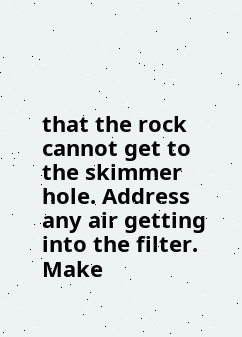that the rock cannot get to the skimmer hole. Address any air getting into the filter. Make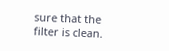sure that the filter is clean.